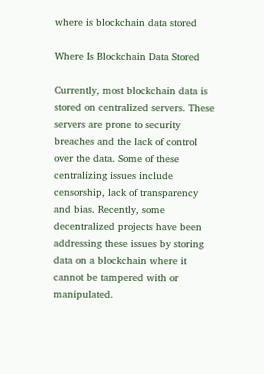where is blockchain data stored

Where Is Blockchain Data Stored

Currently, most blockchain data is stored on centralized servers. These servers are prone to security breaches and the lack of control over the data. Some of these centralizing issues include censorship, lack of transparency and bias. Recently, some decentralized projects have been addressing these issues by storing data on a blockchain where it cannot be tampered with or manipulated.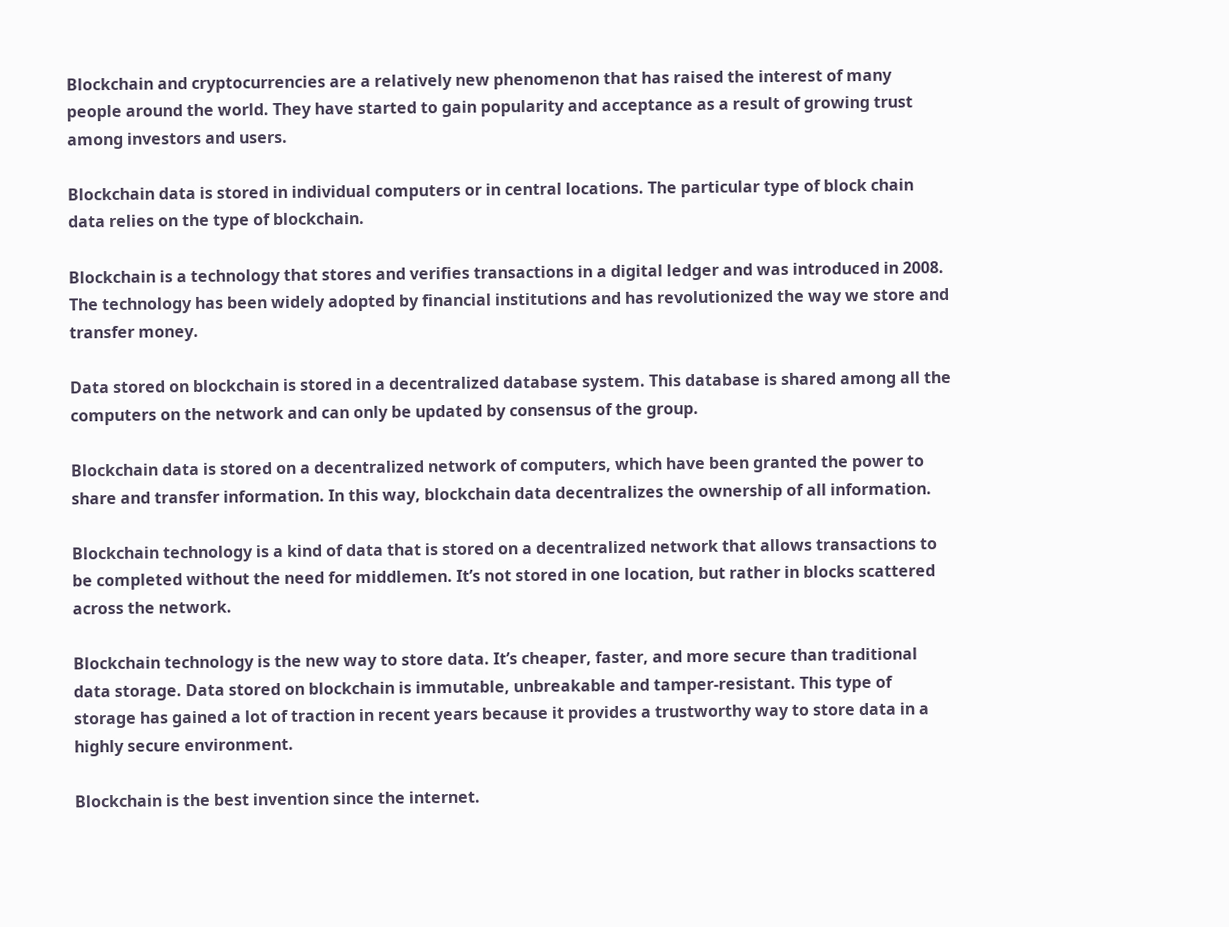Blockchain and cryptocurrencies are a relatively new phenomenon that has raised the interest of many people around the world. They have started to gain popularity and acceptance as a result of growing trust among investors and users.

Blockchain data is stored in individual computers or in central locations. The particular type of block chain data relies on the type of blockchain.

Blockchain is a technology that stores and verifies transactions in a digital ledger and was introduced in 2008. The technology has been widely adopted by financial institutions and has revolutionized the way we store and transfer money.

Data stored on blockchain is stored in a decentralized database system. This database is shared among all the computers on the network and can only be updated by consensus of the group.

Blockchain data is stored on a decentralized network of computers, which have been granted the power to share and transfer information. In this way, blockchain data decentralizes the ownership of all information.

Blockchain technology is a kind of data that is stored on a decentralized network that allows transactions to be completed without the need for middlemen. It’s not stored in one location, but rather in blocks scattered across the network.

Blockchain technology is the new way to store data. It’s cheaper, faster, and more secure than traditional data storage. Data stored on blockchain is immutable, unbreakable and tamper-resistant. This type of storage has gained a lot of traction in recent years because it provides a trustworthy way to store data in a highly secure environment.

Blockchain is the best invention since the internet.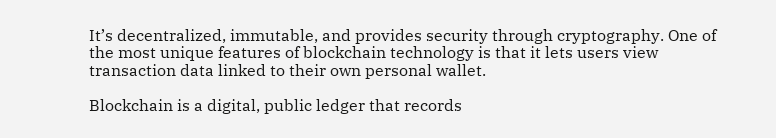It’s decentralized, immutable, and provides security through cryptography. One of the most unique features of blockchain technology is that it lets users view transaction data linked to their own personal wallet.

Blockchain is a digital, public ledger that records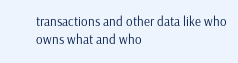transactions and other data like who owns what and who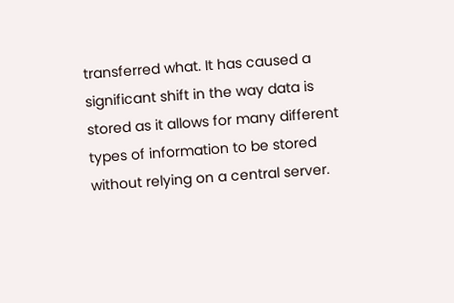transferred what. It has caused a significant shift in the way data is stored as it allows for many different types of information to be stored without relying on a central server.